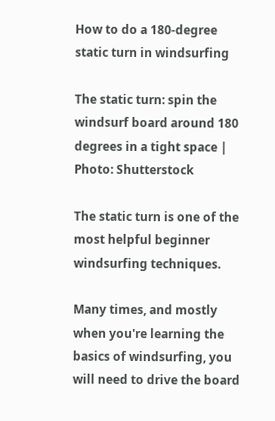How to do a 180-degree static turn in windsurfing

The static turn: spin the windsurf board around 180 degrees in a tight space | Photo: Shutterstock

The static turn is one of the most helpful beginner windsurfing techniques.

Many times, and mostly when you're learning the basics of windsurfing, you will need to drive the board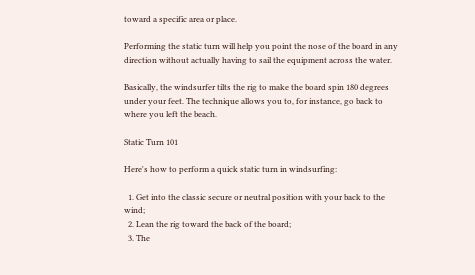toward a specific area or place.

Performing the static turn will help you point the nose of the board in any direction without actually having to sail the equipment across the water.

Basically, the windsurfer tilts the rig to make the board spin 180 degrees under your feet. The technique allows you to, for instance, go back to where you left the beach.

Static Turn 101

Here's how to perform a quick static turn in windsurfing:

  1. Get into the classic secure or neutral position with your back to the wind;
  2. Lean the rig toward the back of the board;
  3. The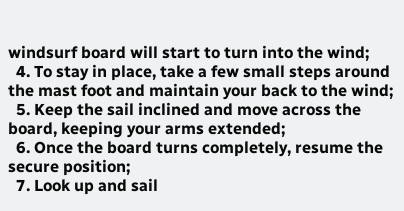windsurf board will start to turn into the wind;
  4. To stay in place, take a few small steps around the mast foot and maintain your back to the wind;
  5. Keep the sail inclined and move across the board, keeping your arms extended;
  6. Once the board turns completely, resume the secure position;
  7. Look up and sail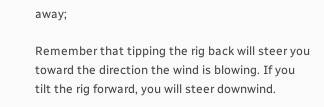away;

Remember that tipping the rig back will steer you toward the direction the wind is blowing. If you tilt the rig forward, you will steer downwind.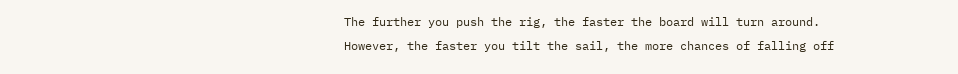The further you push the rig, the faster the board will turn around. However, the faster you tilt the sail, the more chances of falling off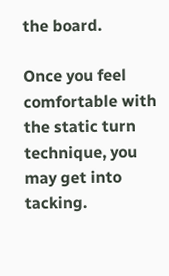the board.

Once you feel comfortable with the static turn technique, you may get into tacking.